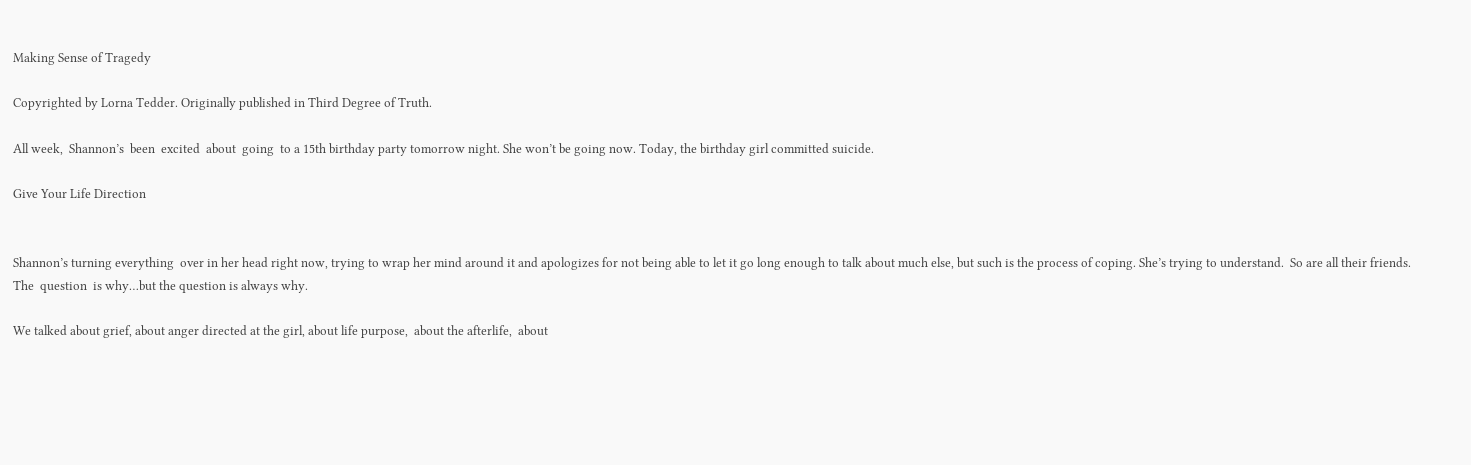Making Sense of Tragedy

Copyrighted by Lorna Tedder. Originally published in Third Degree of Truth.

All week,  Shannon’s  been  excited  about  going  to a 15th birthday party tomorrow night. She won’t be going now. Today, the birthday girl committed suicide.

Give Your Life Direction


Shannon’s turning everything  over in her head right now, trying to wrap her mind around it and apologizes for not being able to let it go long enough to talk about much else, but such is the process of coping. She’s trying to understand.  So are all their friends.  The  question  is why…but the question is always why.

We talked about grief, about anger directed at the girl, about life purpose,  about the afterlife,  about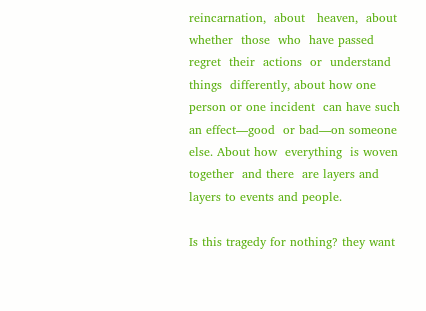reincarnation,  about   heaven,  about  whether  those  who  have passed regret  their  actions  or  understand  things  differently, about how one person or one incident  can have such an effect—good  or bad—on someone else. About how  everything  is woven  together  and there  are layers and layers to events and people.

Is this tragedy for nothing? they want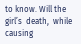to know. Will the  girl’s  death,  while  causing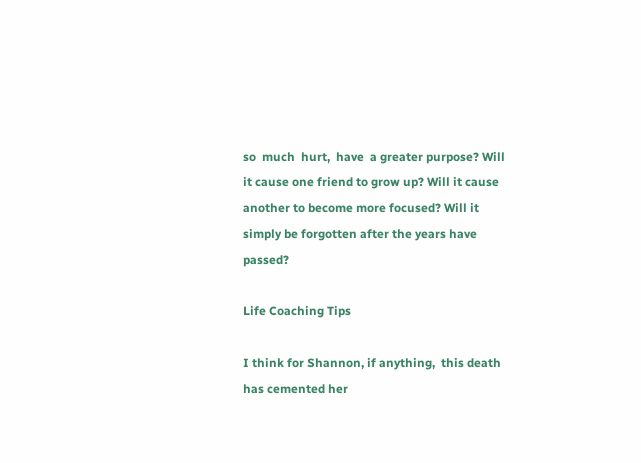so  much  hurt,  have  a greater purpose? Will it cause one friend to grow up? Will it cause another to become more focused? Will it simply be forgotten after the years have passed?

Life Coaching Tips

I think for Shannon, if anything,  this death has cemented her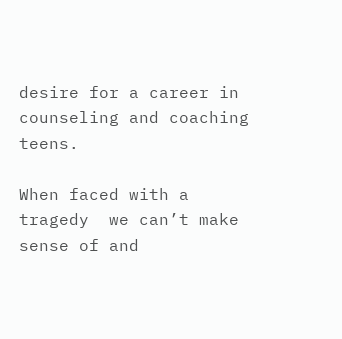desire for a career in counseling and coaching teens.

When faced with a tragedy  we can’t make sense of and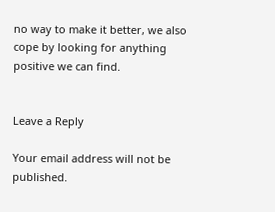no way to make it better, we also cope by looking for anything positive we can find.


Leave a Reply

Your email address will not be published.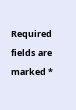Required fields are marked *